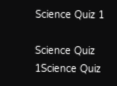Science Quiz 1

Science Quiz 1Science Quiz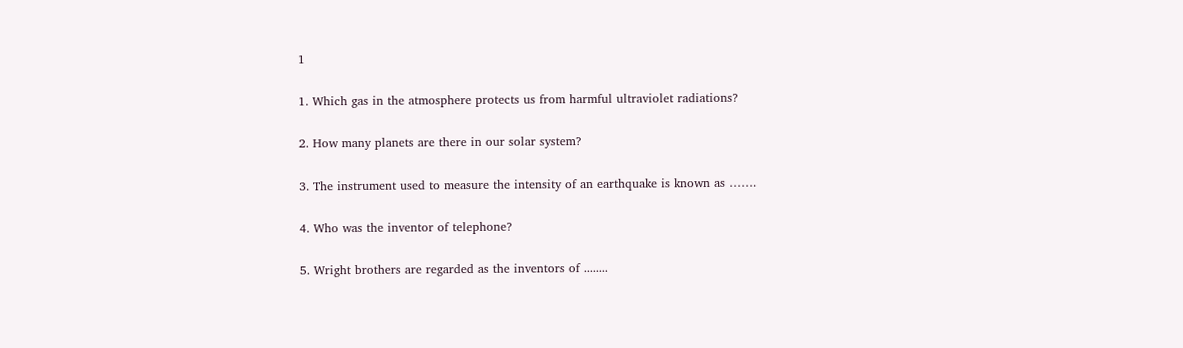1

1. Which gas in the atmosphere protects us from harmful ultraviolet radiations?

2. How many planets are there in our solar system?

3. The instrument used to measure the intensity of an earthquake is known as …….

4. Who was the inventor of telephone?

5. Wright brothers are regarded as the inventors of ........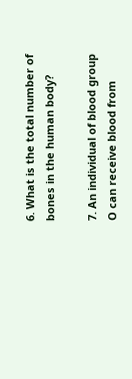6. What is the total number of bones in the human body?

7. An individual of blood group O can receive blood from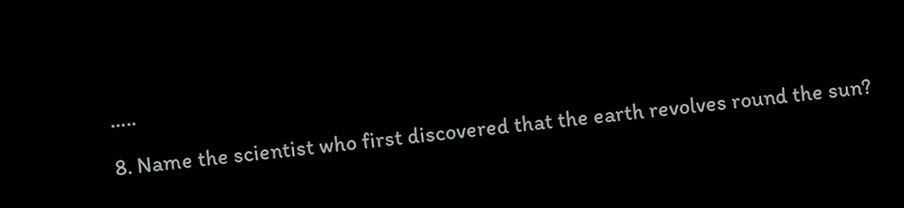…..

8. Name the scientist who first discovered that the earth revolves round the sun?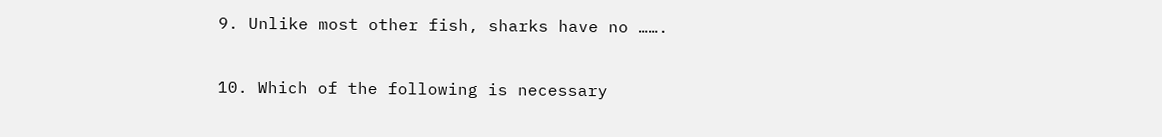9. Unlike most other fish, sharks have no …….

10. Which of the following is necessary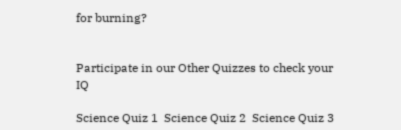for burning?


Participate in our Other Quizzes to check your IQ

Science Quiz 1  Science Quiz 2  Science Quiz 3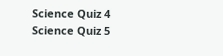Science Quiz 4  Science Quiz 5